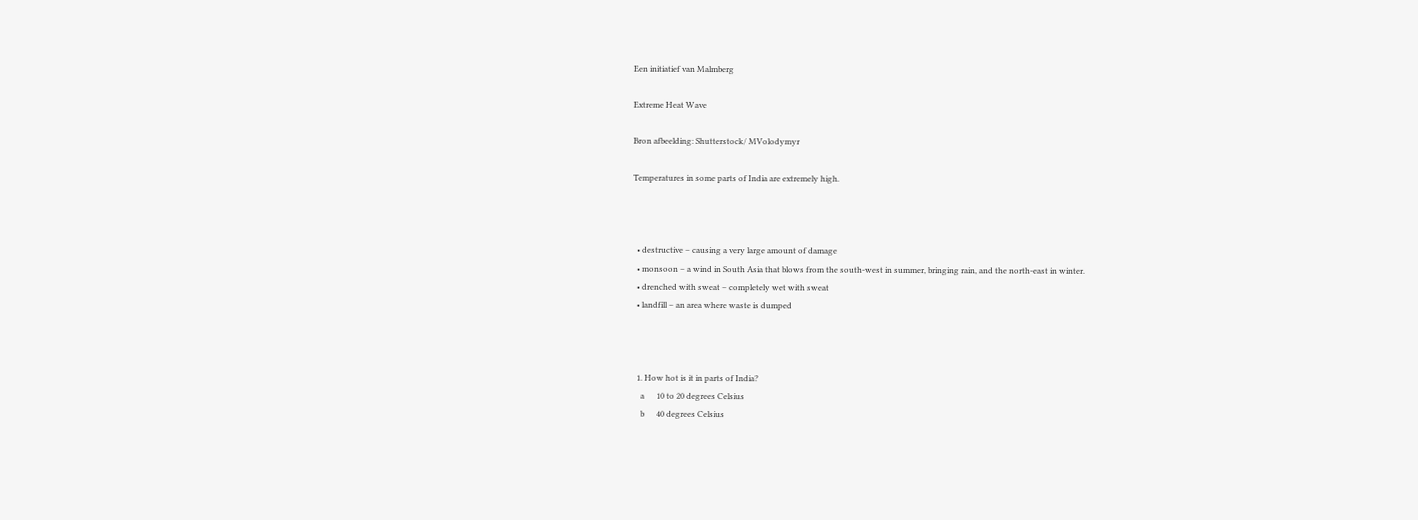Een initiatief van Malmberg

Extreme Heat Wave

Bron afbeelding: Shutterstock/ MVolodymyr

Temperatures in some parts of India are extremely high.



  • destructive – causing a very large amount of damage
  • monsoon – a wind in South Asia that blows from the south-west in summer, bringing rain, and the north-east in winter.
  • drenched with sweat – completely wet with sweat
  • landfill – an area where waste is dumped



  1. How hot is it in parts of India?
    a      10 to 20 degrees Celsius
    b      40 degrees Celsius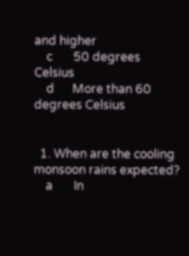and higher
    c       50 degrees Celsius
    d      More than 60 degrees Celsius


  1. When are the cooling monsoon rains expected?
    a       In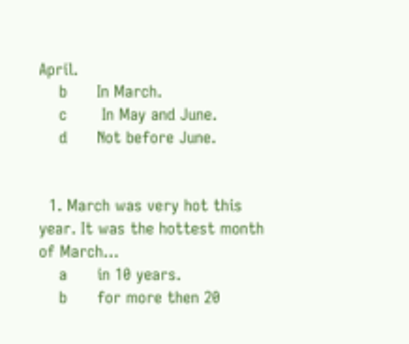April.
    b      In March.
    c       In May and June.
    d      Not before June.


  1. March was very hot this year. It was the hottest month of March…
    a      in 10 years.
    b      for more then 20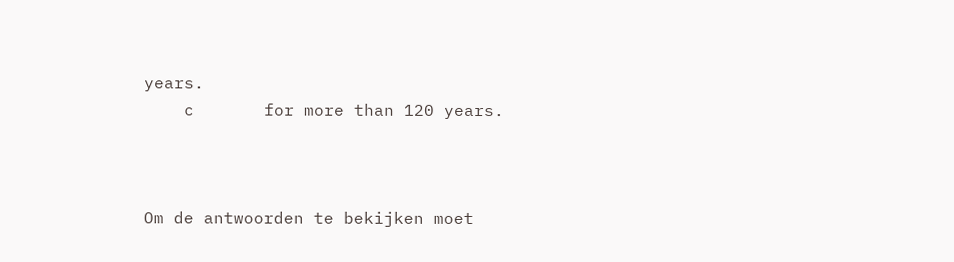years.
    c       for more than 120 years.



Om de antwoorden te bekijken moet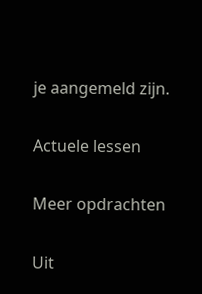je aangemeld zijn.

Actuele lessen

Meer opdrachten

Uit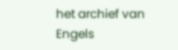het archief van Engels